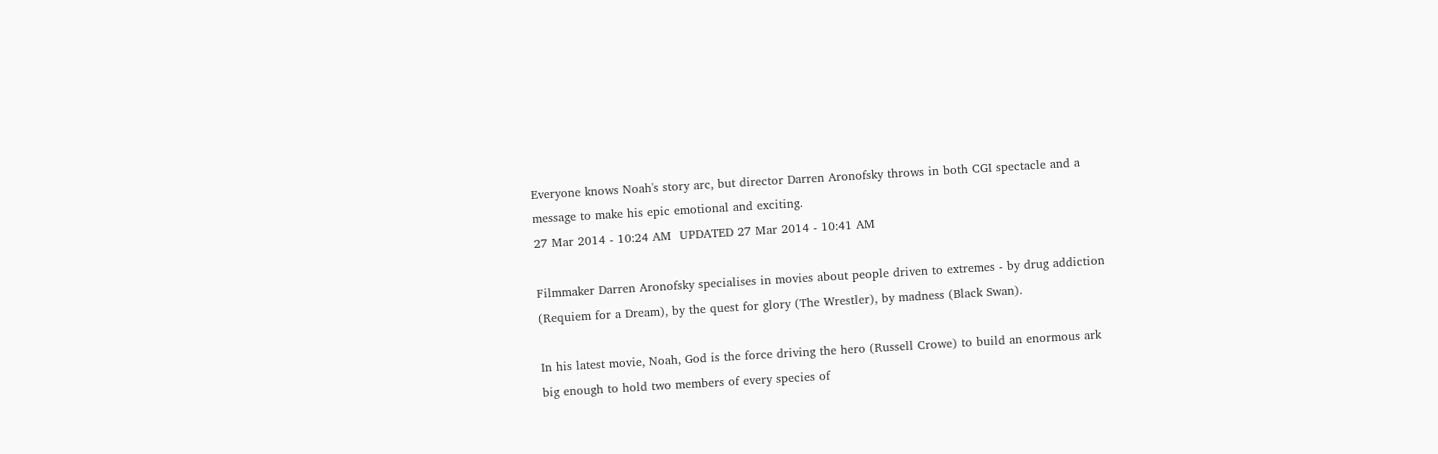Everyone knows Noah's story arc, but director Darren Aronofsky throws in both CGI spectacle and a message to make his epic emotional and exciting.
27 Mar 2014 - 10:24 AM  UPDATED 27 Mar 2014 - 10:41 AM

Filmmaker Darren Aronofsky specialises in movies about people driven to extremes - by drug addiction (Requiem for a Dream), by the quest for glory (The Wrestler), by madness (Black Swan).

In his latest movie, Noah, God is the force driving the hero (Russell Crowe) to build an enormous ark big enough to hold two members of every species of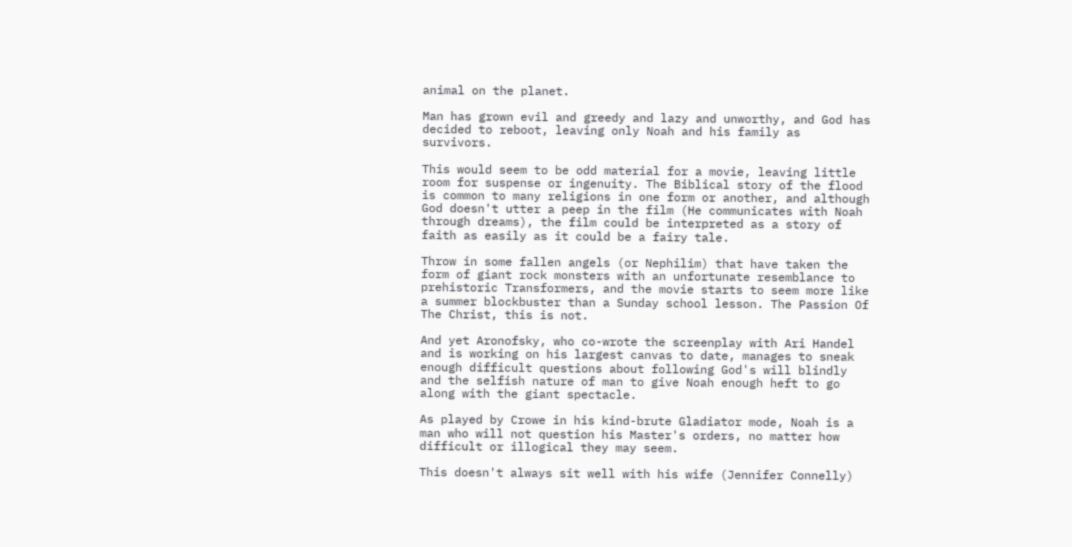animal on the planet.

Man has grown evil and greedy and lazy and unworthy, and God has decided to reboot, leaving only Noah and his family as survivors.

This would seem to be odd material for a movie, leaving little room for suspense or ingenuity. The Biblical story of the flood is common to many religions in one form or another, and although God doesn't utter a peep in the film (He communicates with Noah through dreams), the film could be interpreted as a story of faith as easily as it could be a fairy tale.

Throw in some fallen angels (or Nephilim) that have taken the form of giant rock monsters with an unfortunate resemblance to prehistoric Transformers, and the movie starts to seem more like a summer blockbuster than a Sunday school lesson. The Passion Of The Christ, this is not.

And yet Aronofsky, who co-wrote the screenplay with Ari Handel and is working on his largest canvas to date, manages to sneak enough difficult questions about following God's will blindly and the selfish nature of man to give Noah enough heft to go along with the giant spectacle.

As played by Crowe in his kind-brute Gladiator mode, Noah is a man who will not question his Master's orders, no matter how difficult or illogical they may seem.

This doesn't always sit well with his wife (Jennifer Connelly)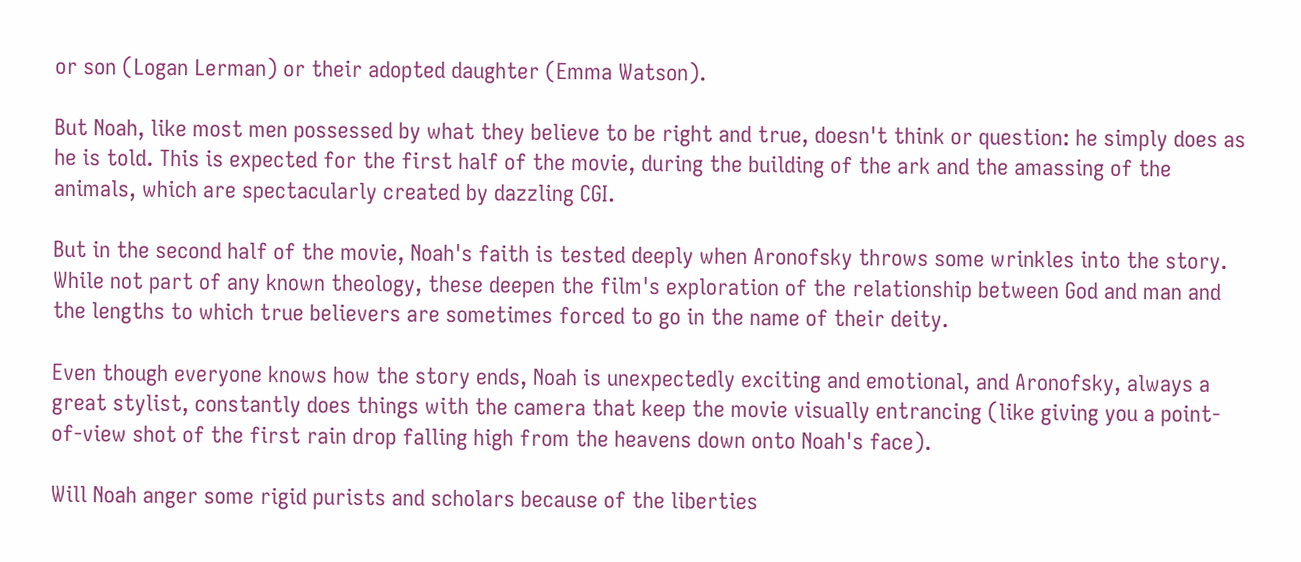or son (Logan Lerman) or their adopted daughter (Emma Watson).

But Noah, like most men possessed by what they believe to be right and true, doesn't think or question: he simply does as he is told. This is expected for the first half of the movie, during the building of the ark and the amassing of the animals, which are spectacularly created by dazzling CGI.

But in the second half of the movie, Noah's faith is tested deeply when Aronofsky throws some wrinkles into the story. While not part of any known theology, these deepen the film's exploration of the relationship between God and man and the lengths to which true believers are sometimes forced to go in the name of their deity.

Even though everyone knows how the story ends, Noah is unexpectedly exciting and emotional, and Aronofsky, always a great stylist, constantly does things with the camera that keep the movie visually entrancing (like giving you a point-of-view shot of the first rain drop falling high from the heavens down onto Noah's face).

Will Noah anger some rigid purists and scholars because of the liberties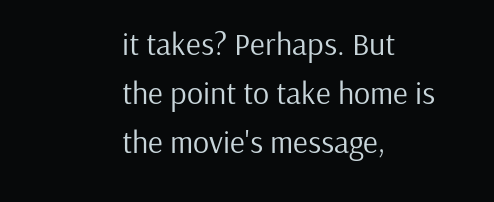it takes? Perhaps. But the point to take home is the movie's message,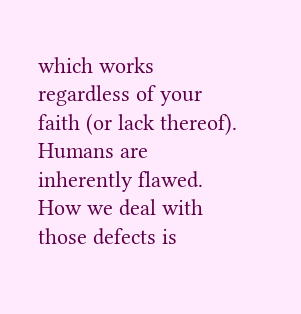which works regardless of your faith (or lack thereof). Humans are inherently flawed. How we deal with those defects is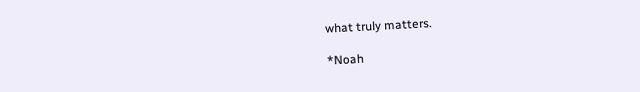what truly matters.

*Noah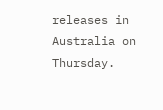releases in Australia on Thursday.